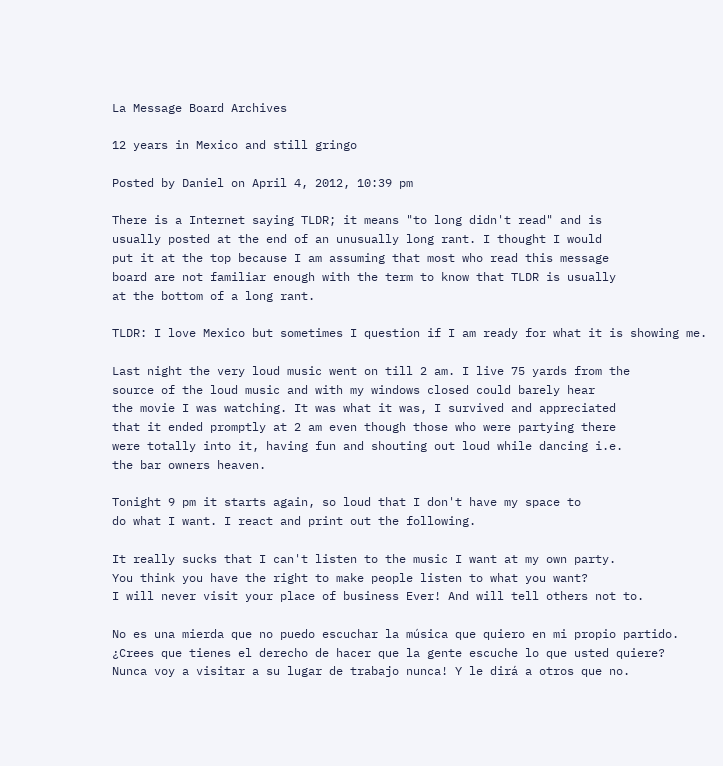La Message Board Archives

12 years in Mexico and still gringo

Posted by Daniel on April 4, 2012, 10:39 pm

There is a Internet saying TLDR; it means "to long didn't read" and is
usually posted at the end of an unusually long rant. I thought I would
put it at the top because I am assuming that most who read this message
board are not familiar enough with the term to know that TLDR is usually
at the bottom of a long rant.

TLDR: I love Mexico but sometimes I question if I am ready for what it is showing me.

Last night the very loud music went on till 2 am. I live 75 yards from the
source of the loud music and with my windows closed could barely hear
the movie I was watching. It was what it was, I survived and appreciated
that it ended promptly at 2 am even though those who were partying there
were totally into it, having fun and shouting out loud while dancing i.e.
the bar owners heaven.

Tonight 9 pm it starts again, so loud that I don't have my space to
do what I want. I react and print out the following.

It really sucks that I can't listen to the music I want at my own party.
You think you have the right to make people listen to what you want?
I will never visit your place of business Ever! And will tell others not to.

No es una mierda que no puedo escuchar la música que quiero en mi propio partido.
¿Crees que tienes el derecho de hacer que la gente escuche lo que usted quiere?
Nunca voy a visitar a su lugar de trabajo nunca! Y le dirá a otros que no.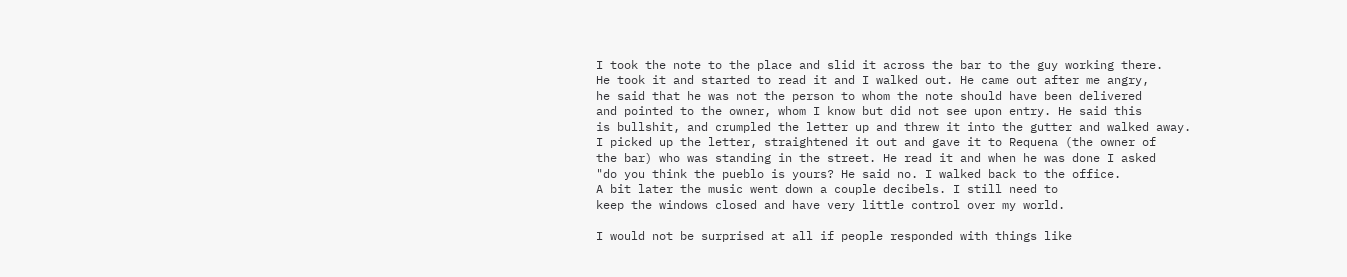I took the note to the place and slid it across the bar to the guy working there.
He took it and started to read it and I walked out. He came out after me angry,
he said that he was not the person to whom the note should have been delivered
and pointed to the owner, whom I know but did not see upon entry. He said this
is bullshit, and crumpled the letter up and threw it into the gutter and walked away.
I picked up the letter, straightened it out and gave it to Requena (the owner of
the bar) who was standing in the street. He read it and when he was done I asked
"do you think the pueblo is yours? He said no. I walked back to the office.
A bit later the music went down a couple decibels. I still need to
keep the windows closed and have very little control over my world.

I would not be surprised at all if people responded with things like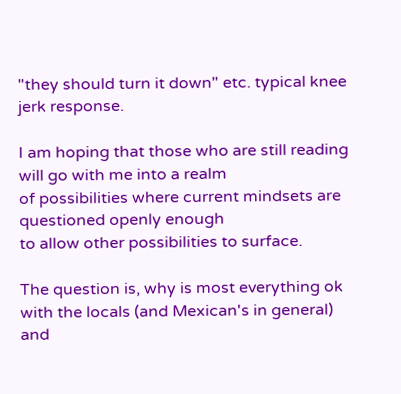"they should turn it down" etc. typical knee jerk response.

I am hoping that those who are still reading will go with me into a realm
of possibilities where current mindsets are questioned openly enough
to allow other possibilities to surface.

The question is, why is most everything ok with the locals (and Mexican's in general)
and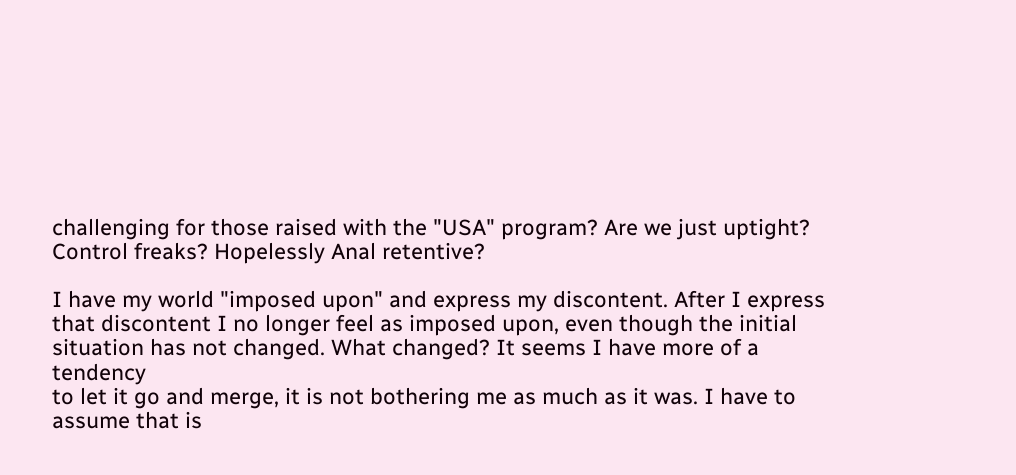challenging for those raised with the "USA" program? Are we just uptight?
Control freaks? Hopelessly Anal retentive?

I have my world "imposed upon" and express my discontent. After I express
that discontent I no longer feel as imposed upon, even though the initial
situation has not changed. What changed? It seems I have more of a tendency
to let it go and merge, it is not bothering me as much as it was. I have to
assume that is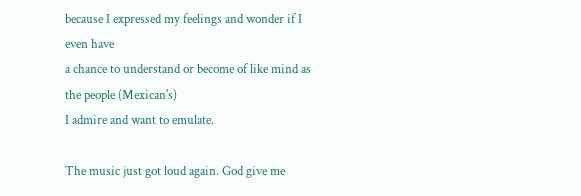because I expressed my feelings and wonder if I even have
a chance to understand or become of like mind as the people (Mexican's)
I admire and want to emulate.

The music just got loud again. God give me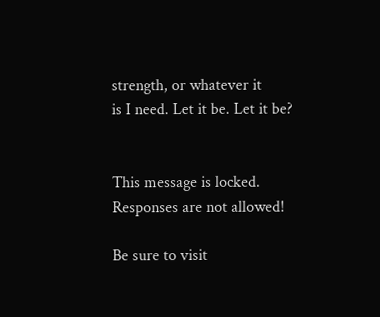strength, or whatever it
is I need. Let it be. Let it be?


This message is locked.
Responses are not allowed!

Be sure to visit